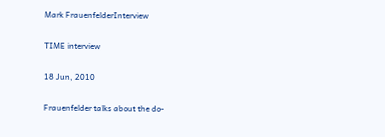Mark FrauenfelderInterview

TIME interview

18 Jun, 2010

Frauenfelder talks about the do-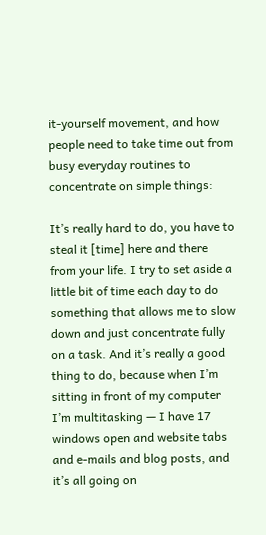it-yourself movement, and how people need to take time out from busy everyday routines to concentrate on simple things:

It’s really hard to do, you have to steal it [time] here and there from your life. I try to set aside a little bit of time each day to do something that allows me to slow down and just concentrate fully on a task. And it’s really a good thing to do, because when I’m sitting in front of my computer I’m multitasking — I have 17 windows open and website tabs and e-mails and blog posts, and it’s all going on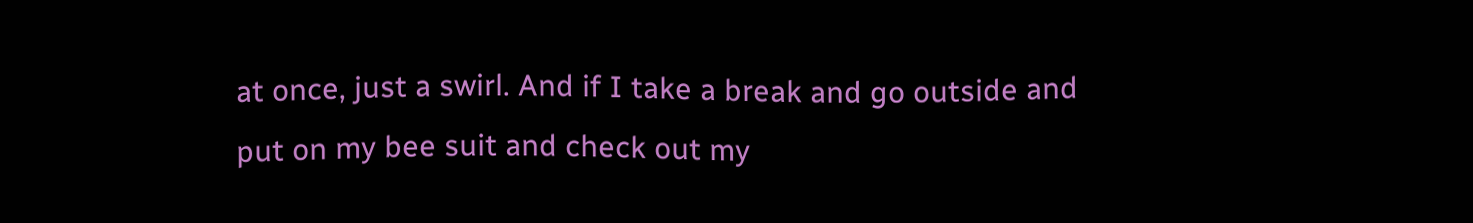at once, just a swirl. And if I take a break and go outside and put on my bee suit and check out my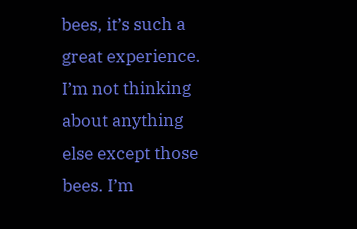bees, it’s such a great experience. I’m not thinking about anything else except those bees. I’m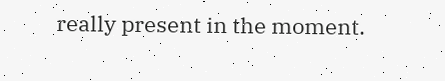really present in the moment.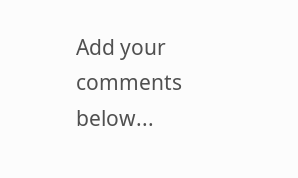Add your comments below...